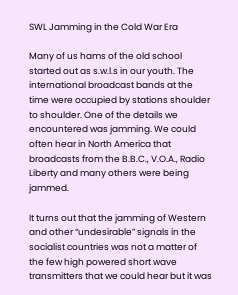SWL Jamming in the Cold War Era

Many of us hams of the old school started out as s.w.l.s in our youth. The international broadcast bands at the time were occupied by stations shoulder to shoulder. One of the details we encountered was jamming. We could often hear in North America that broadcasts from the B.B.C., V.O.A., Radio Liberty and many others were being jammed.

It turns out that the jamming of Western and other “undesirable” signals in the socialist countries was not a matter of the few high powered short wave transmitters that we could hear but it was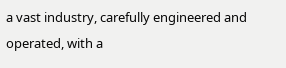a vast industry, carefully engineered and operated, with a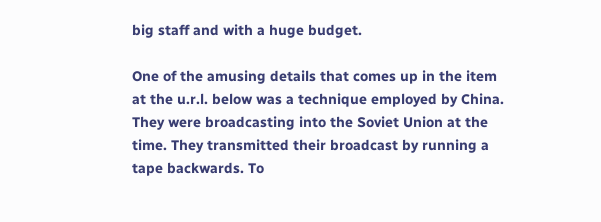big staff and with a huge budget.

One of the amusing details that comes up in the item at the u.r.l. below was a technique employed by China. They were broadcasting into the Soviet Union at the time. They transmitted their broadcast by running a tape backwards. To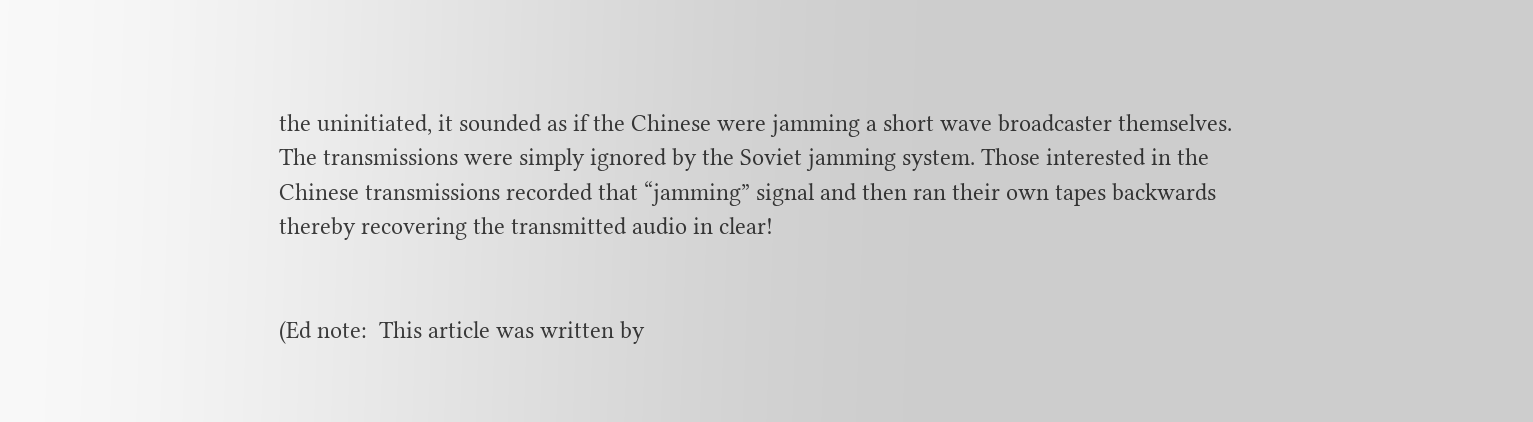the uninitiated, it sounded as if the Chinese were jamming a short wave broadcaster themselves. The transmissions were simply ignored by the Soviet jamming system. Those interested in the Chinese transmissions recorded that “jamming” signal and then ran their own tapes backwards thereby recovering the transmitted audio in clear!


(Ed note:  This article was written by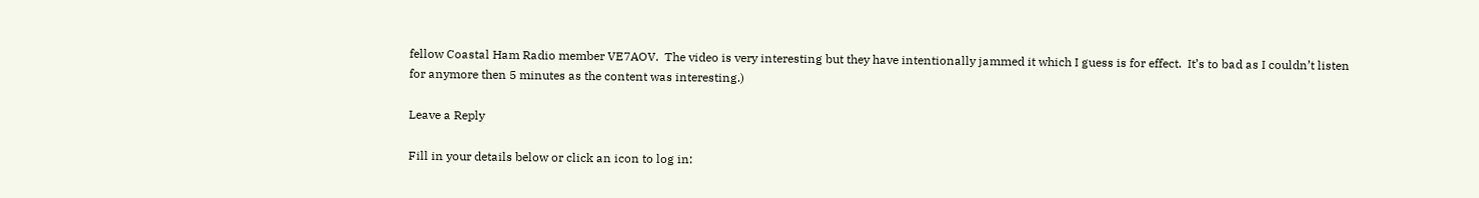fellow Coastal Ham Radio member VE7AOV.  The video is very interesting but they have intentionally jammed it which I guess is for effect.  It’s to bad as I couldn’t listen for anymore then 5 minutes as the content was interesting.)

Leave a Reply

Fill in your details below or click an icon to log in: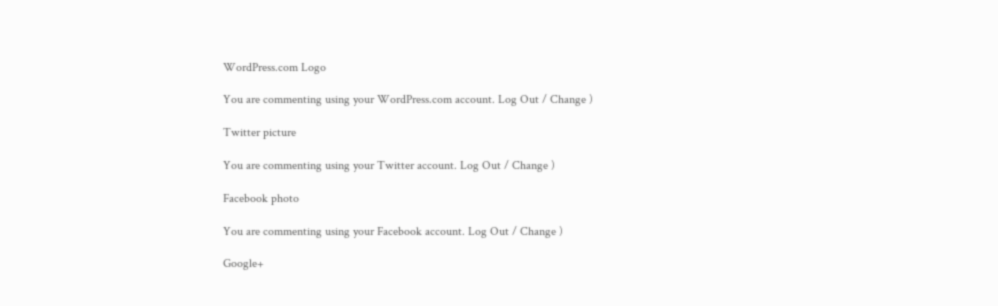WordPress.com Logo

You are commenting using your WordPress.com account. Log Out / Change )

Twitter picture

You are commenting using your Twitter account. Log Out / Change )

Facebook photo

You are commenting using your Facebook account. Log Out / Change )

Google+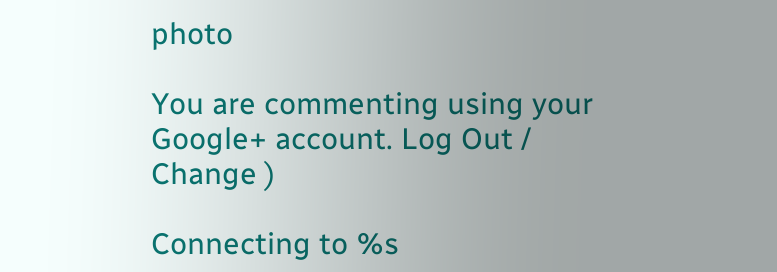photo

You are commenting using your Google+ account. Log Out / Change )

Connecting to %s